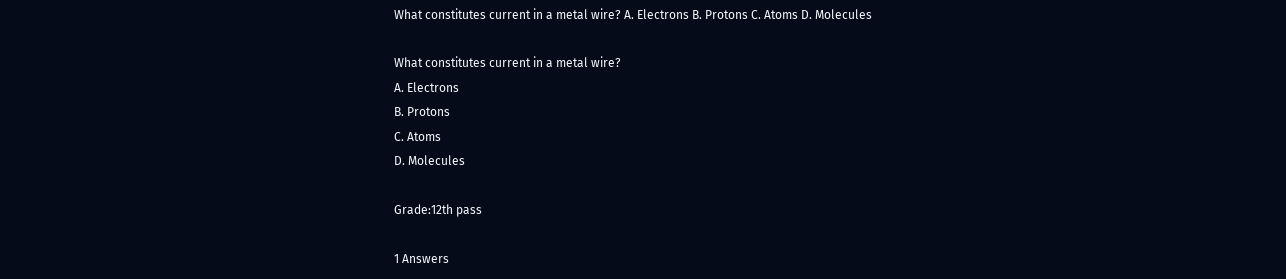What constitutes current in a metal wire? A. Electrons B. Protons C. Atoms D. Molecules

What constitutes current in a metal wire?
A. Electrons
B. Protons
C. Atoms
D. Molecules

Grade:12th pass

1 Answers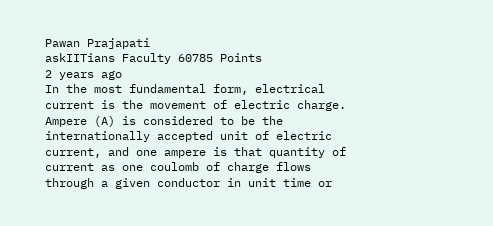Pawan Prajapati
askIITians Faculty 60785 Points
2 years ago
In the most fundamental form, electrical current is the movement of electric charge. Ampere (A) is considered to be the internationally accepted unit of electric current, and one ampere is that quantity of current as one coulomb of charge flows through a given conductor in unit time or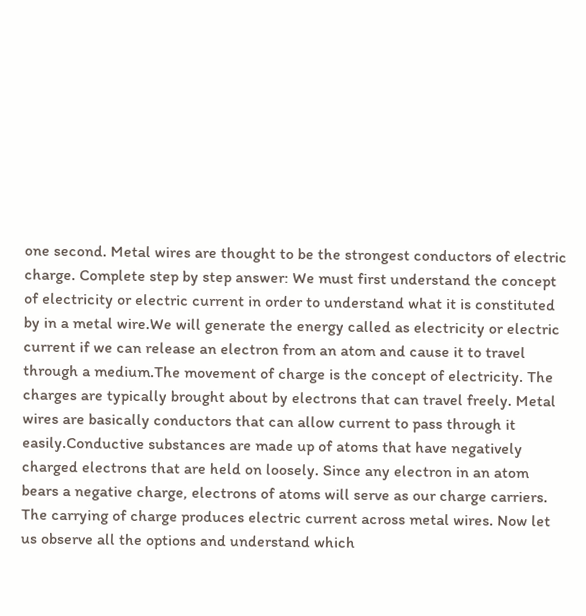one second. Metal wires are thought to be the strongest conductors of electric charge. Complete step by step answer: We must first understand the concept of electricity or electric current in order to understand what it is constituted by in a metal wire.We will generate the energy called as electricity or electric current if we can release an electron from an atom and cause it to travel through a medium.The movement of charge is the concept of electricity. The charges are typically brought about by electrons that can travel freely. Metal wires are basically conductors that can allow current to pass through it easily.Conductive substances are made up of atoms that have negatively charged electrons that are held on loosely. Since any electron in an atom bears a negative charge, electrons of atoms will serve as our charge carriers. The carrying of charge produces electric current across metal wires. Now let us observe all the options and understand which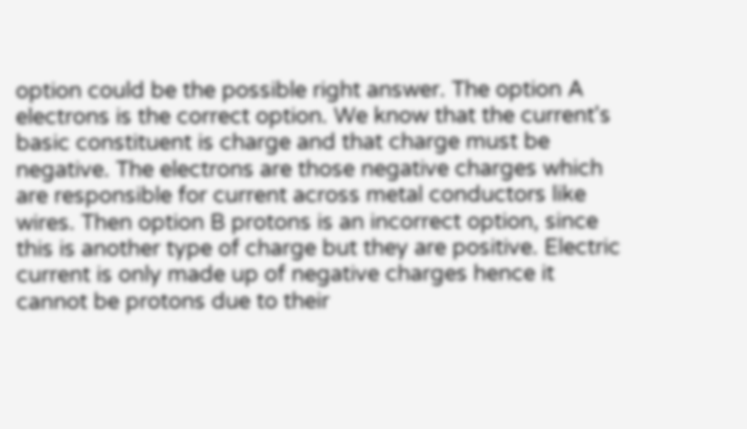option could be the possible right answer. The option A electrons is the correct option. We know that the current's basic constituent is charge and that charge must be negative. The electrons are those negative charges which are responsible for current across metal conductors like wires. Then option B protons is an incorrect option, since this is another type of charge but they are positive. Electric current is only made up of negative charges hence it cannot be protons due to their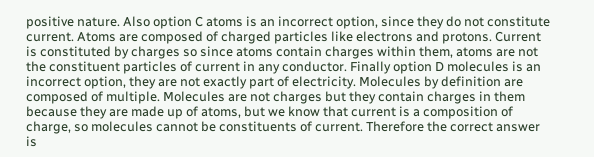positive nature. Also option C atoms is an incorrect option, since they do not constitute current. Atoms are composed of charged particles like electrons and protons. Current is constituted by charges so since atoms contain charges within them, atoms are not the constituent particles of current in any conductor. Finally option D molecules is an incorrect option, they are not exactly part of electricity. Molecules by definition are composed of multiple. Molecules are not charges but they contain charges in them because they are made up of atoms, but we know that current is a composition of charge, so molecules cannot be constituents of current. Therefore the correct answer is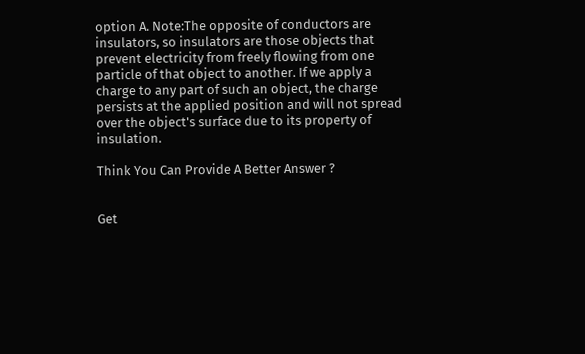option A. Note:The opposite of conductors are insulators, so insulators are those objects that prevent electricity from freely flowing from one particle of that object to another. If we apply a charge to any part of such an object, the charge persists at the applied position and will not spread over the object's surface due to its property of insulation.

Think You Can Provide A Better Answer ?


Get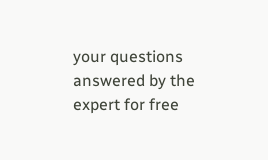your questions answered by the expert for free